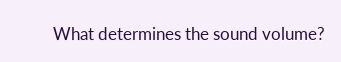What determines the sound volume?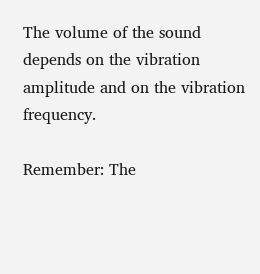The volume of the sound depends on the vibration amplitude and on the vibration frequency.

Remember: The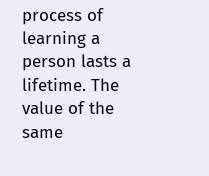process of learning a person lasts a lifetime. The value of the same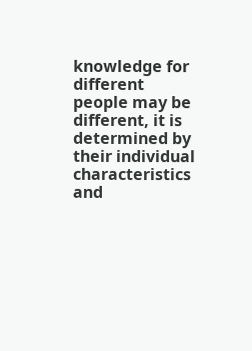knowledge for different people may be different, it is determined by their individual characteristics and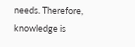needs. Therefore, knowledge is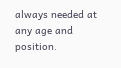always needed at any age and position.